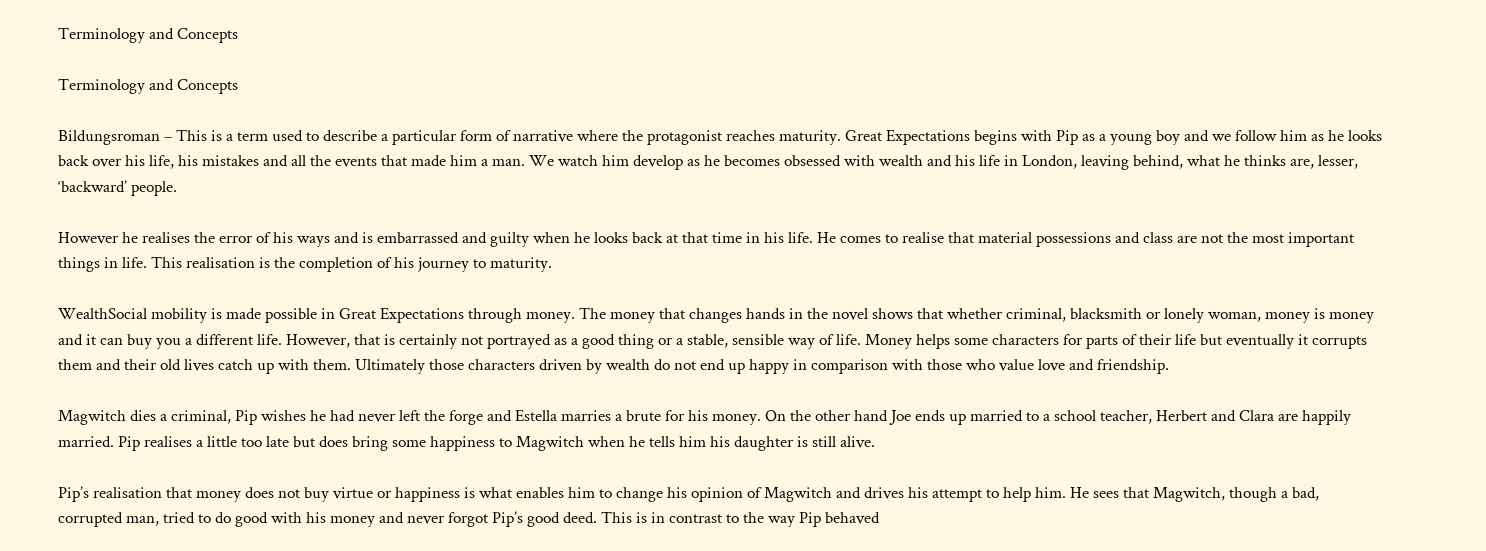Terminology and Concepts

Terminology and Concepts

Bildungsroman – This is a term used to describe a particular form of narrative where the protagonist reaches maturity. Great Expectations begins with Pip as a young boy and we follow him as he looks back over his life, his mistakes and all the events that made him a man. We watch him develop as he becomes obsessed with wealth and his life in London, leaving behind, what he thinks are, lesser, ‘backward’ people.

However he realises the error of his ways and is embarrassed and guilty when he looks back at that time in his life. He comes to realise that material possessions and class are not the most important things in life. This realisation is the completion of his journey to maturity.

WealthSocial mobility is made possible in Great Expectations through money. The money that changes hands in the novel shows that whether criminal, blacksmith or lonely woman, money is money and it can buy you a different life. However, that is certainly not portrayed as a good thing or a stable, sensible way of life. Money helps some characters for parts of their life but eventually it corrupts them and their old lives catch up with them. Ultimately those characters driven by wealth do not end up happy in comparison with those who value love and friendship.

Magwitch dies a criminal, Pip wishes he had never left the forge and Estella marries a brute for his money. On the other hand Joe ends up married to a school teacher, Herbert and Clara are happily married. Pip realises a little too late but does bring some happiness to Magwitch when he tells him his daughter is still alive.

Pip’s realisation that money does not buy virtue or happiness is what enables him to change his opinion of Magwitch and drives his attempt to help him. He sees that Magwitch, though a bad, corrupted man, tried to do good with his money and never forgot Pip’s good deed. This is in contrast to the way Pip behaved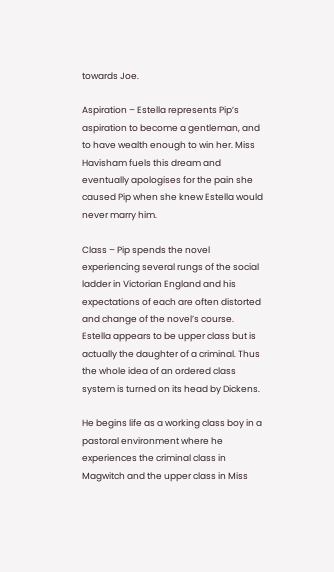towards Joe.

Aspiration – Estella represents Pip’s aspiration to become a gentleman, and to have wealth enough to win her. Miss Havisham fuels this dream and eventually apologises for the pain she caused Pip when she knew Estella would never marry him.

Class – Pip spends the novel experiencing several rungs of the social ladder in Victorian England and his expectations of each are often distorted and change of the novel’s course. Estella appears to be upper class but is actually the daughter of a criminal. Thus the whole idea of an ordered class system is turned on its head by Dickens.

He begins life as a working class boy in a pastoral environment where he experiences the criminal class in Magwitch and the upper class in Miss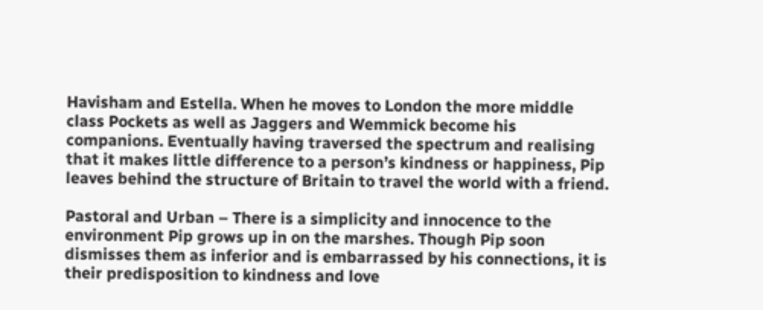Havisham and Estella. When he moves to London the more middle class Pockets as well as Jaggers and Wemmick become his companions. Eventually having traversed the spectrum and realising that it makes little difference to a person’s kindness or happiness, Pip leaves behind the structure of Britain to travel the world with a friend.

Pastoral and Urban – There is a simplicity and innocence to the environment Pip grows up in on the marshes. Though Pip soon dismisses them as inferior and is embarrassed by his connections, it is their predisposition to kindness and love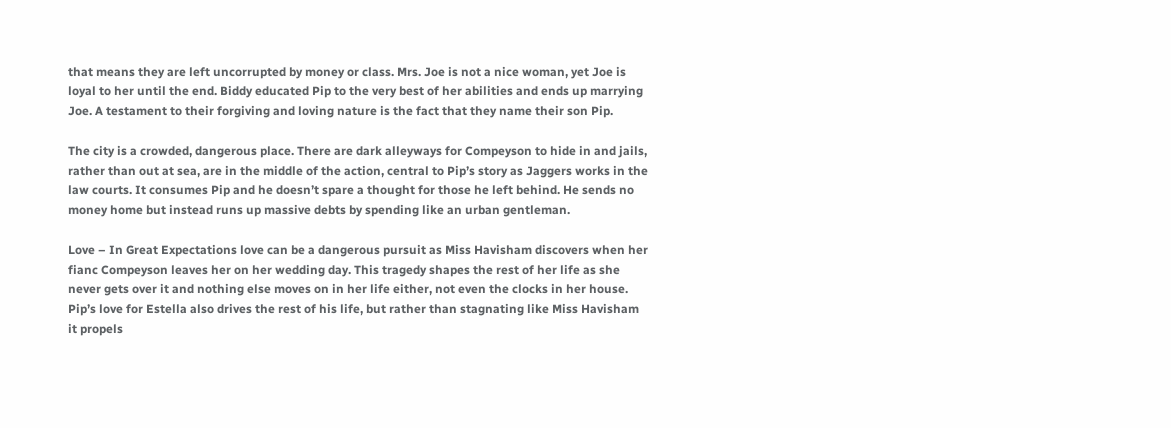that means they are left uncorrupted by money or class. Mrs. Joe is not a nice woman, yet Joe is loyal to her until the end. Biddy educated Pip to the very best of her abilities and ends up marrying Joe. A testament to their forgiving and loving nature is the fact that they name their son Pip.

The city is a crowded, dangerous place. There are dark alleyways for Compeyson to hide in and jails, rather than out at sea, are in the middle of the action, central to Pip’s story as Jaggers works in the law courts. It consumes Pip and he doesn’t spare a thought for those he left behind. He sends no money home but instead runs up massive debts by spending like an urban gentleman.

Love – In Great Expectations love can be a dangerous pursuit as Miss Havisham discovers when her fianc Compeyson leaves her on her wedding day. This tragedy shapes the rest of her life as she never gets over it and nothing else moves on in her life either, not even the clocks in her house. Pip’s love for Estella also drives the rest of his life, but rather than stagnating like Miss Havisham it propels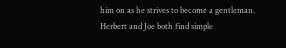him on as he strives to become a gentleman. Herbert and Joe both find simple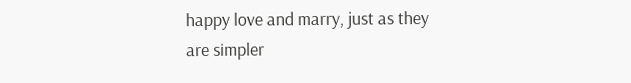happy love and marry, just as they are simpler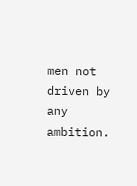men not driven by any ambition.